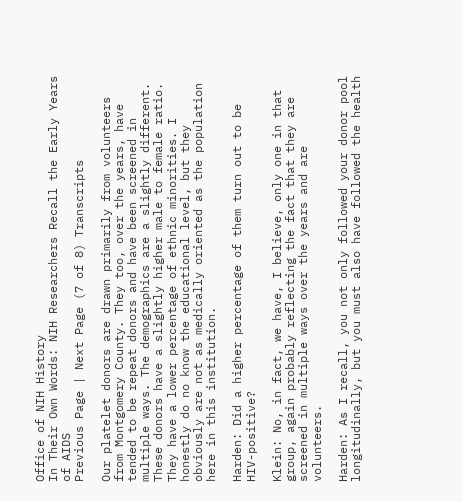Office of NIH History
In Their Own Words: NIH Researchers Recall the Early Years of AIDS
Previous Page | Next Page (7 of 8) Transcripts

Our platelet donors are drawn primarily from volunteers from Montgomery County. They too, over the years, have tended to be repeat donors and have been screened in multiple ways. The demographics are a slightly different. These donors have a slightly higher male to female ratio. They have a lower percentage of ethnic minorities. I honestly do no know the educational level, but they obviously are not as medically oriented as the population here in this institution.

Harden: Did a higher percentage of them turn out to be HIV-positive?

Klein: No, in fact, we have, I believe, only one in that group, again probably reflecting the fact that they are screened in multiple ways over the years and are volunteers.

Harden: As I recall, you not only followed your donor pool longitudinally, but you must also have followed the health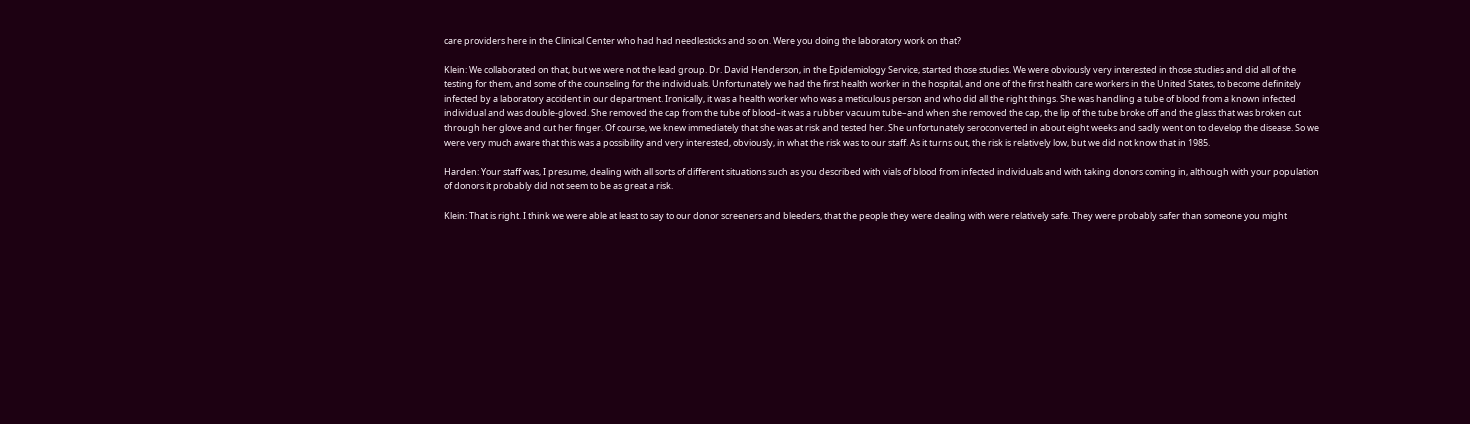care providers here in the Clinical Center who had had needlesticks and so on. Were you doing the laboratory work on that?

Klein: We collaborated on that, but we were not the lead group. Dr. David Henderson, in the Epidemiology Service, started those studies. We were obviously very interested in those studies and did all of the testing for them, and some of the counseling for the individuals. Unfortunately we had the first health worker in the hospital, and one of the first health care workers in the United States, to become definitely infected by a laboratory accident in our department. Ironically, it was a health worker who was a meticulous person and who did all the right things. She was handling a tube of blood from a known infected individual and was double-gloved. She removed the cap from the tube of blood–it was a rubber vacuum tube–and when she removed the cap, the lip of the tube broke off and the glass that was broken cut through her glove and cut her finger. Of course, we knew immediately that she was at risk and tested her. She unfortunately seroconverted in about eight weeks and sadly went on to develop the disease. So we were very much aware that this was a possibility and very interested, obviously, in what the risk was to our staff. As it turns out, the risk is relatively low, but we did not know that in 1985.

Harden: Your staff was, I presume, dealing with all sorts of different situations such as you described with vials of blood from infected individuals and with taking donors coming in, although with your population of donors it probably did not seem to be as great a risk.

Klein: That is right. I think we were able at least to say to our donor screeners and bleeders, that the people they were dealing with were relatively safe. They were probably safer than someone you might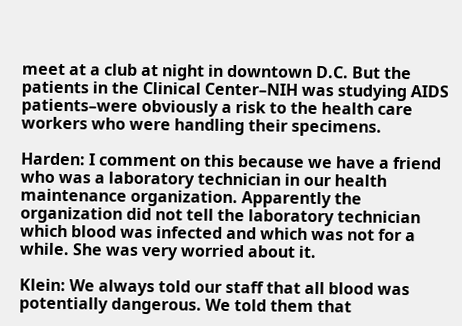meet at a club at night in downtown D.C. But the patients in the Clinical Center–NIH was studying AIDS patients–were obviously a risk to the health care workers who were handling their specimens.

Harden: I comment on this because we have a friend who was a laboratory technician in our health maintenance organization. Apparently the organization did not tell the laboratory technician which blood was infected and which was not for a while. She was very worried about it.

Klein: We always told our staff that all blood was potentially dangerous. We told them that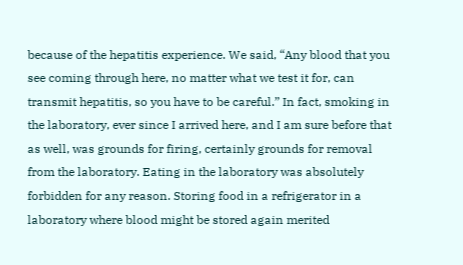because of the hepatitis experience. We said, “Any blood that you see coming through here, no matter what we test it for, can transmit hepatitis, so you have to be careful.” In fact, smoking in the laboratory, ever since I arrived here, and I am sure before that as well, was grounds for firing, certainly grounds for removal from the laboratory. Eating in the laboratory was absolutely forbidden for any reason. Storing food in a refrigerator in a laboratory where blood might be stored again merited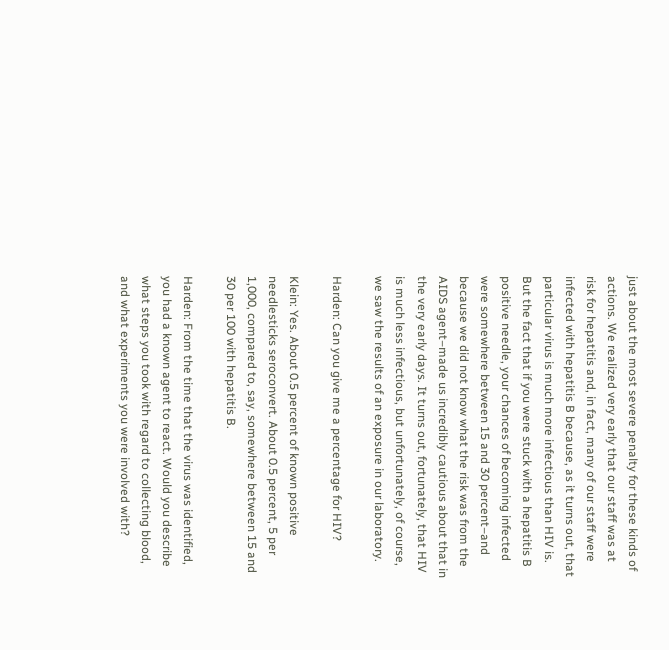just about the most severe penalty for these kinds of actions. We realized very early that our staff was at risk for hepatitis and, in fact, many of our staff were infected with hepatitis B because, as it turns out, that particular virus is much more infectious than HIV is. But the fact that if you were stuck with a hepatitis B positive needle, your chances of becoming infected were somewhere between 15 and 30 percent–and because we did not know what the risk was from the AIDS agent–made us incredibly cautious about that in the very early days. It turns out, fortunately, that HIV is much less infectious, but unfortunately, of course, we saw the results of an exposure in our laboratory.

Harden: Can you give me a percentage for HIV?

Klein: Yes. About 0.5 percent of known positive needlesticks seroconvert. About 0.5 percent, 5 per 1,000, compared to, say, somewhere between 15 and 30 per 100 with hepatitis B.

Harden: From the time that the virus was identified, you had a known agent to react. Would you describe what steps you took with regard to collecting blood, and what experiments you were involved with?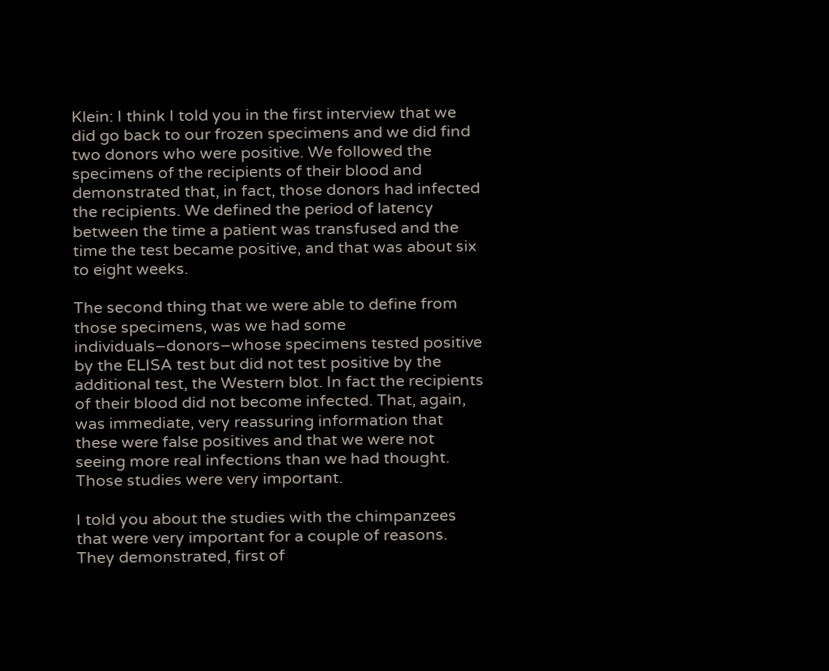Klein: I think I told you in the first interview that we did go back to our frozen specimens and we did find two donors who were positive. We followed the specimens of the recipients of their blood and demonstrated that, in fact, those donors had infected the recipients. We defined the period of latency between the time a patient was transfused and the time the test became positive, and that was about six to eight weeks.

The second thing that we were able to define from those specimens, was we had some individuals–donors–whose specimens tested positive by the ELISA test but did not test positive by the additional test, the Western blot. In fact the recipients of their blood did not become infected. That, again, was immediate, very reassuring information that these were false positives and that we were not seeing more real infections than we had thought. Those studies were very important.

I told you about the studies with the chimpanzees that were very important for a couple of reasons. They demonstrated, first of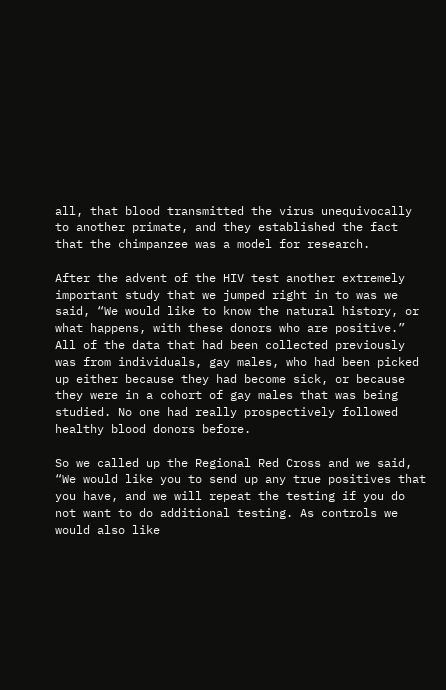all, that blood transmitted the virus unequivocally to another primate, and they established the fact that the chimpanzee was a model for research.

After the advent of the HIV test another extremely important study that we jumped right in to was we said, “We would like to know the natural history, or what happens, with these donors who are positive.” All of the data that had been collected previously was from individuals, gay males, who had been picked up either because they had become sick, or because they were in a cohort of gay males that was being studied. No one had really prospectively followed healthy blood donors before.

So we called up the Regional Red Cross and we said, “We would like you to send up any true positives that you have, and we will repeat the testing if you do not want to do additional testing. As controls we would also like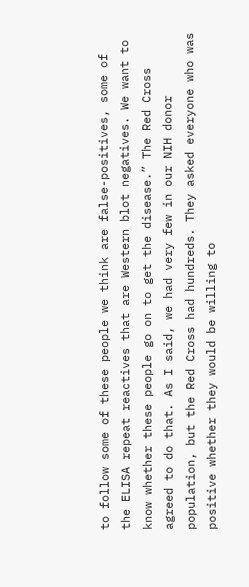to follow some of these people we think are false-positives, some of the ELISA repeat reactives that are Western blot negatives. We want to know whether these people go on to get the disease.” The Red Cross agreed to do that. As I said, we had very few in our NIH donor population, but the Red Cross had hundreds. They asked everyone who was positive whether they would be willing to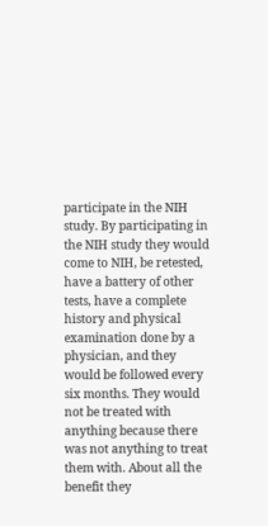participate in the NIH study. By participating in the NIH study they would come to NIH, be retested, have a battery of other tests, have a complete history and physical examination done by a physician, and they would be followed every six months. They would not be treated with anything because there was not anything to treat them with. About all the benefit they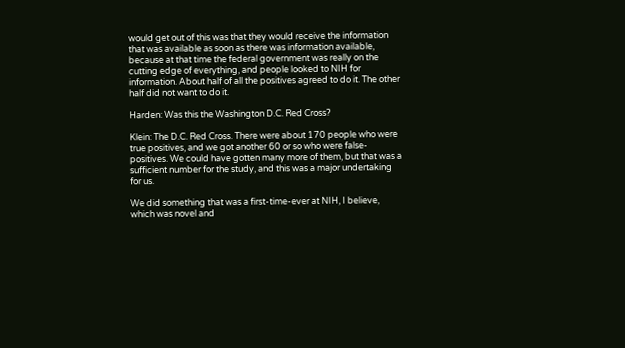would get out of this was that they would receive the information that was available as soon as there was information available, because at that time the federal government was really on the cutting edge of everything, and people looked to NIH for information. About half of all the positives agreed to do it. The other half did not want to do it.

Harden: Was this the Washington D.C. Red Cross?

Klein: The D.C. Red Cross. There were about 170 people who were true positives, and we got another 60 or so who were false-positives. We could have gotten many more of them, but that was a sufficient number for the study, and this was a major undertaking for us.

We did something that was a first-time-ever at NIH, I believe, which was novel and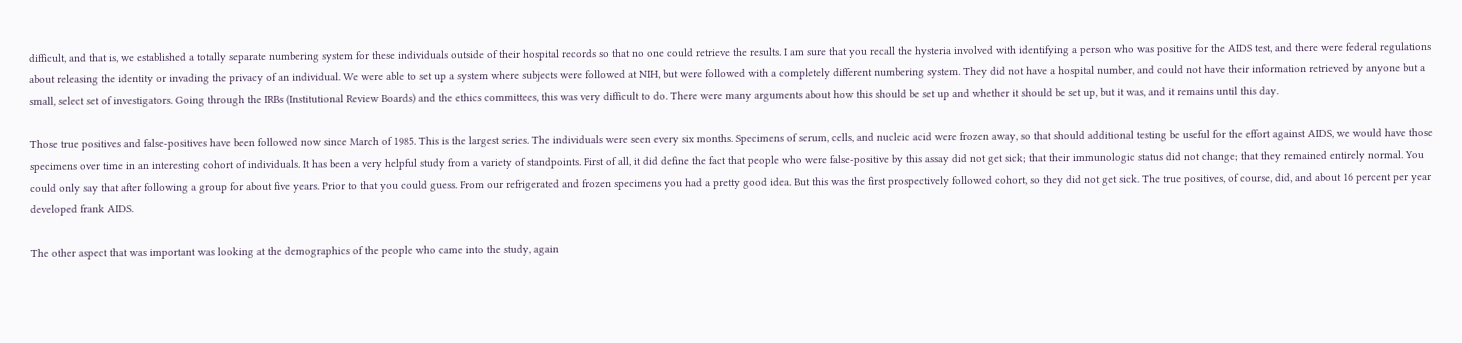difficult, and that is, we established a totally separate numbering system for these individuals outside of their hospital records so that no one could retrieve the results. I am sure that you recall the hysteria involved with identifying a person who was positive for the AIDS test, and there were federal regulations about releasing the identity or invading the privacy of an individual. We were able to set up a system where subjects were followed at NIH, but were followed with a completely different numbering system. They did not have a hospital number, and could not have their information retrieved by anyone but a small, select set of investigators. Going through the IRBs (Institutional Review Boards) and the ethics committees, this was very difficult to do. There were many arguments about how this should be set up and whether it should be set up, but it was, and it remains until this day.

Those true positives and false-positives have been followed now since March of 1985. This is the largest series. The individuals were seen every six months. Specimens of serum, cells, and nucleic acid were frozen away, so that should additional testing be useful for the effort against AIDS, we would have those specimens over time in an interesting cohort of individuals. It has been a very helpful study from a variety of standpoints. First of all, it did define the fact that people who were false-positive by this assay did not get sick; that their immunologic status did not change; that they remained entirely normal. You could only say that after following a group for about five years. Prior to that you could guess. From our refrigerated and frozen specimens you had a pretty good idea. But this was the first prospectively followed cohort, so they did not get sick. The true positives, of course, did, and about 16 percent per year developed frank AIDS.

The other aspect that was important was looking at the demographics of the people who came into the study, again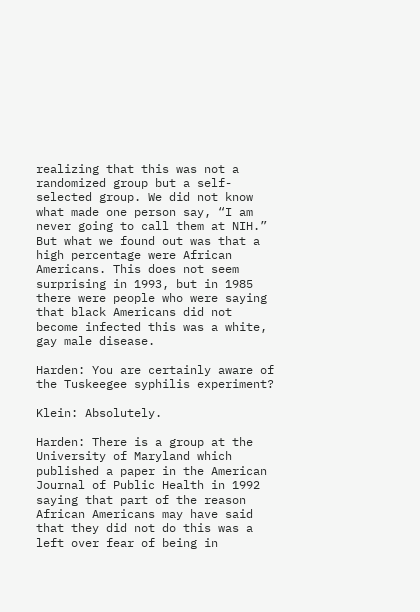realizing that this was not a randomized group but a self-selected group. We did not know what made one person say, “I am never going to call them at NIH.” But what we found out was that a high percentage were African Americans. This does not seem surprising in 1993, but in 1985 there were people who were saying that black Americans did not become infected this was a white, gay male disease.

Harden: You are certainly aware of the Tuskeegee syphilis experiment?

Klein: Absolutely.

Harden: There is a group at the University of Maryland which published a paper in the American Journal of Public Health in 1992 saying that part of the reason African Americans may have said that they did not do this was a left over fear of being in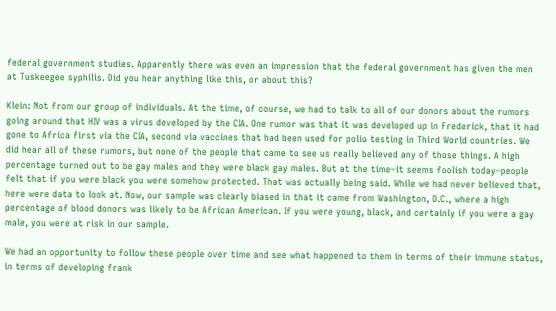federal government studies. Apparently there was even an impression that the federal government has given the men at Tuskeegee syphilis. Did you hear anything like this, or about this?

Klein: Not from our group of individuals. At the time, of course, we had to talk to all of our donors about the rumors going around that HIV was a virus developed by the CIA. One rumor was that it was developed up in Frederick, that it had gone to Africa first via the CIA, second via vaccines that had been used for polio testing in Third World countries. We did hear all of these rumors, but none of the people that came to see us really believed any of those things. A high percentage turned out to be gay males and they were black gay males. But at the time–it seems foolish today–people felt that if you were black you were somehow protected. That was actually being said. While we had never believed that, here were data to look at. Now, our sample was clearly biased in that it came from Washington, D.C., where a high percentage of blood donors was likely to be African American. If you were young, black, and certainly if you were a gay male, you were at risk in our sample.

We had an opportunity to follow these people over time and see what happened to them in terms of their immune status, in terms of developing frank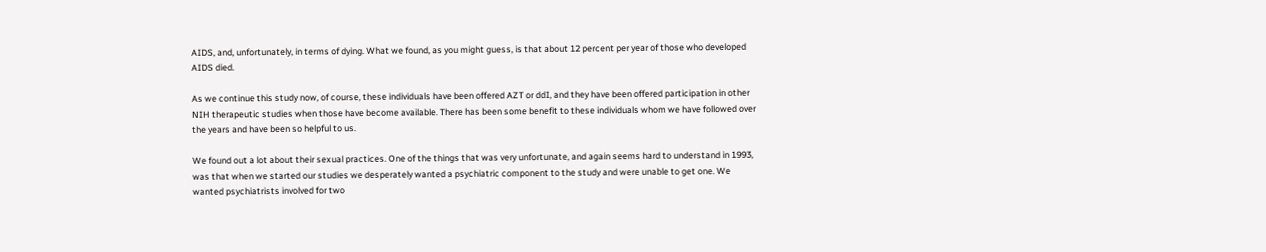AIDS, and, unfortunately, in terms of dying. What we found, as you might guess, is that about 12 percent per year of those who developed AIDS died.

As we continue this study now, of course, these individuals have been offered AZT or ddI, and they have been offered participation in other NIH therapeutic studies when those have become available. There has been some benefit to these individuals whom we have followed over the years and have been so helpful to us.

We found out a lot about their sexual practices. One of the things that was very unfortunate, and again seems hard to understand in 1993, was that when we started our studies we desperately wanted a psychiatric component to the study and were unable to get one. We wanted psychiatrists involved for two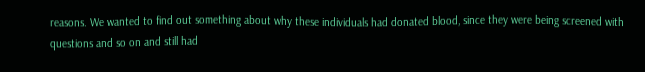reasons. We wanted to find out something about why these individuals had donated blood, since they were being screened with questions and so on and still had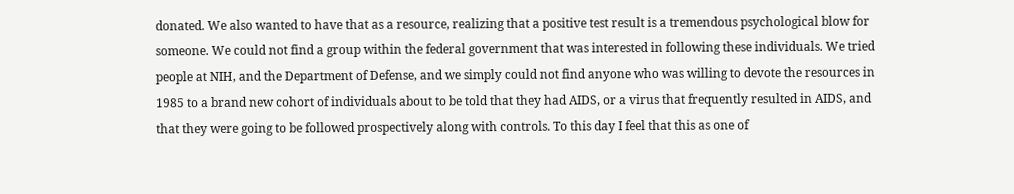donated. We also wanted to have that as a resource, realizing that a positive test result is a tremendous psychological blow for someone. We could not find a group within the federal government that was interested in following these individuals. We tried people at NIH, and the Department of Defense, and we simply could not find anyone who was willing to devote the resources in 1985 to a brand new cohort of individuals about to be told that they had AIDS, or a virus that frequently resulted in AIDS, and that they were going to be followed prospectively along with controls. To this day I feel that this as one of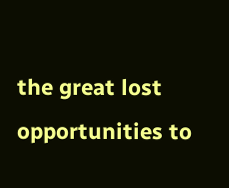the great lost opportunities to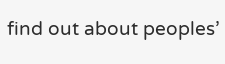find out about peoples’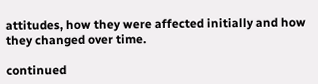attitudes, how they were affected initially and how they changed over time.

continued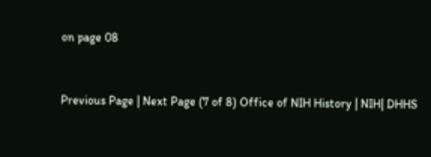on page 08


Previous Page | Next Page (7 of 8) Office of NIH History | NIH| DHHS